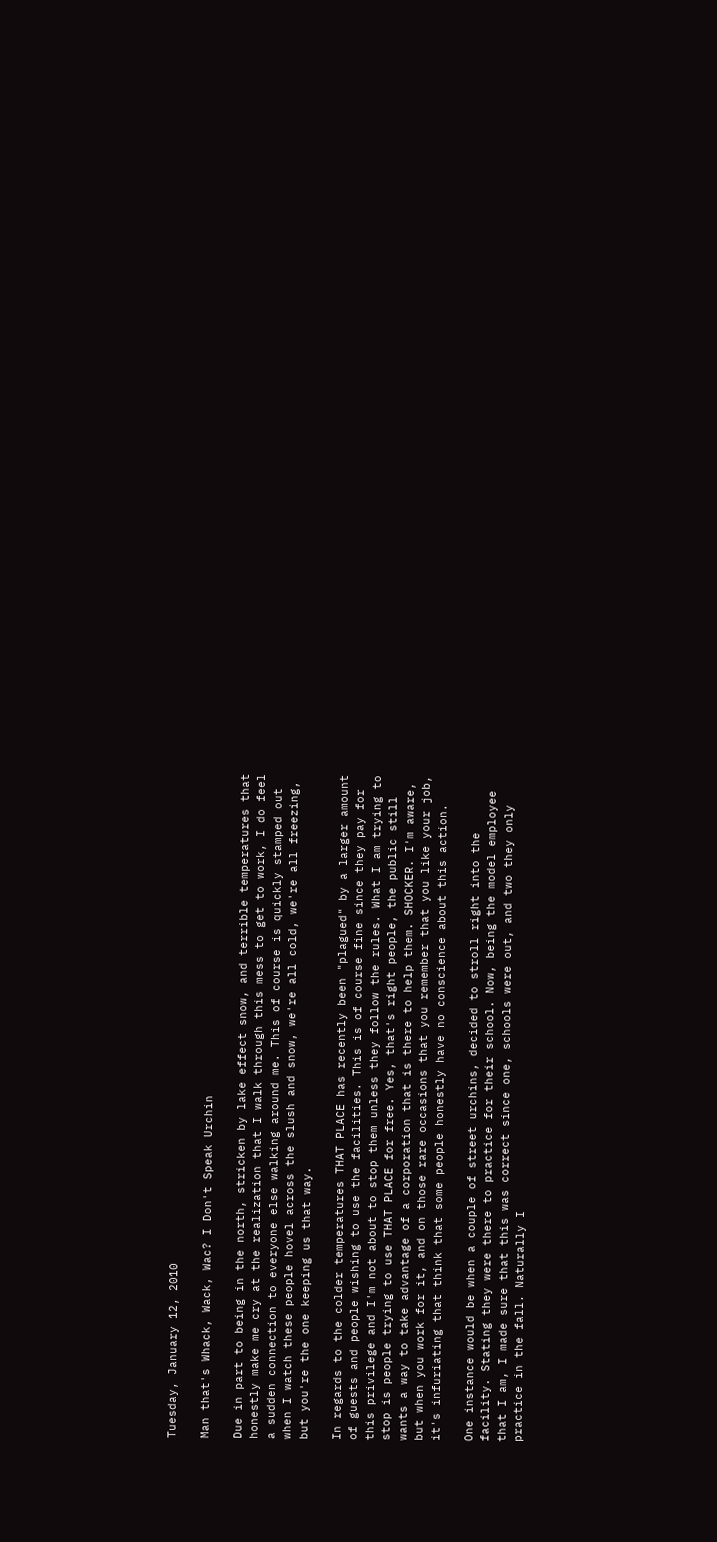Tuesday, January 12, 2010

Man that's Whack, Wack, Wac? I Don't Speak Urchin

Due in part to being in the north, stricken by lake effect snow, and terrible temperatures that honestly make me cry at the realization that I walk through this mess to get to work, I do feel a sudden connection to everyone else walking around me. This of course is quickly stamped out when I watch these people hovel across the slush and snow, we're all cold, we're all freezing, but you're the one keeping us that way.

In regards to the colder temperatures THAT PLACE has recently been "plagued" by a larger amount of guests and people wishing to use the facilities. This is of course fine since they pay for this privilege and I'm not about to stop them unless they follow the rules. What I am trying to stop is people trying to use THAT PLACE for free. Yes, that's right people, the public still wants a way to take advantage of a corporation that is there to help them. SHOCKER. I'm aware, but when you work for it, and on those rare occasions that you remember that you like your job, it's infuriating that think that some people honestly have no conscience about this action.

One instance would be when a couple of street urchins, decided to stroll right into the facility. Stating they were there to practice for their school. Now, being the model employee that I am, I made sure that this was correct since one, schools were out, and two they only practice in the fall. Naturally I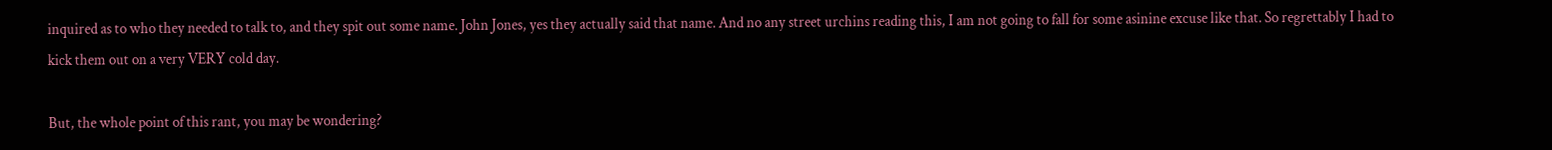inquired as to who they needed to talk to, and they spit out some name. John Jones, yes they actually said that name. And no any street urchins reading this, I am not going to fall for some asinine excuse like that. So regrettably I had to kick them out on a very VERY cold day.

But, the whole point of this rant, you may be wondering?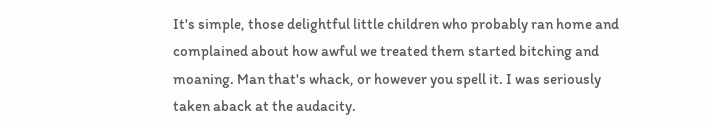It's simple, those delightful little children who probably ran home and complained about how awful we treated them started bitching and moaning. Man that's whack, or however you spell it. I was seriously taken aback at the audacity.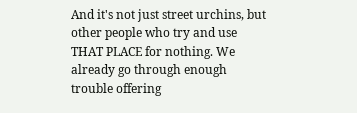And it's not just street urchins, but other people who try and use THAT PLACE for nothing. We already go through enough trouble offering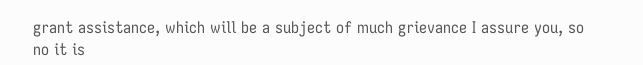grant assistance, which will be a subject of much grievance I assure you, so no it is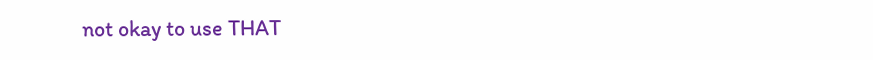not okay to use THAT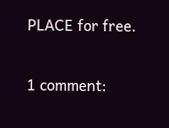PLACE for free.

1 comment: